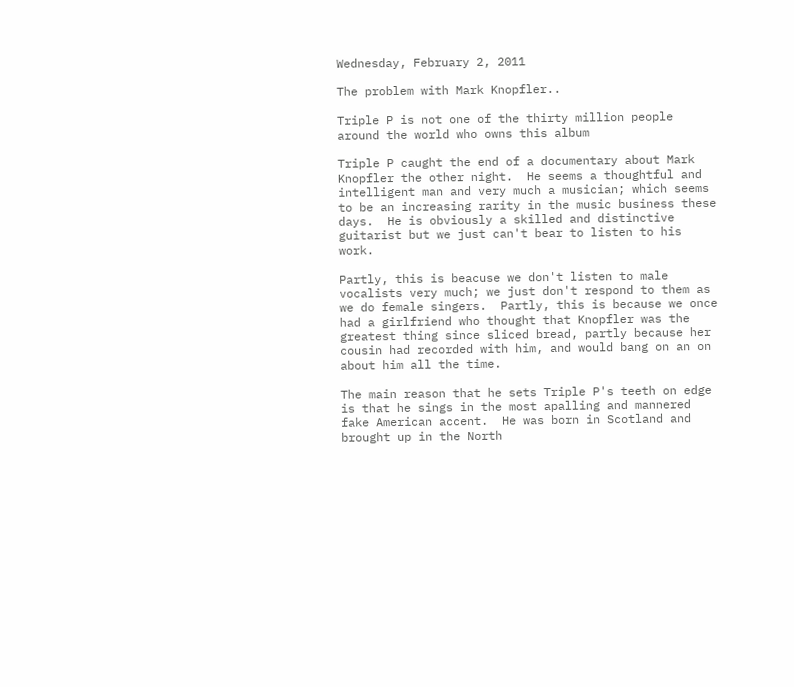Wednesday, February 2, 2011

The problem with Mark Knopfler..

Triple P is not one of the thirty million people around the world who owns this album

Triple P caught the end of a documentary about Mark Knopfler the other night.  He seems a thoughtful and intelligent man and very much a musician; which seems to be an increasing rarity in the music business these days.  He is obviously a skilled and distinctive guitarist but we just can't bear to listen to his work.

Partly, this is beacuse we don't listen to male vocalists very much; we just don't respond to them as we do female singers.  Partly, this is because we once had a girlfriend who thought that Knopfler was the greatest thing since sliced bread, partly because her cousin had recorded with him, and would bang on an on about him all the time.

The main reason that he sets Triple P's teeth on edge is that he sings in the most apalling and mannered fake American accent.  He was born in Scotland and brought up in the North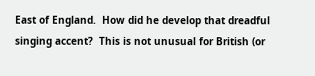East of England.  How did he develop that dreadful singing accent?  This is not unusual for British (or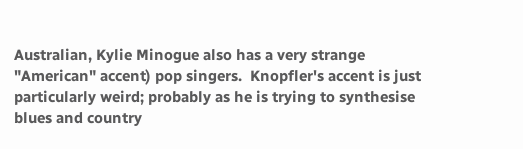Australian, Kylie Minogue also has a very strange "American" accent) pop singers.  Knopfler's accent is just particularly weird; probably as he is trying to synthesise blues and country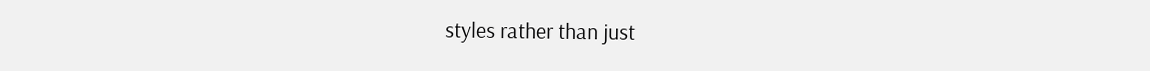styles rather than just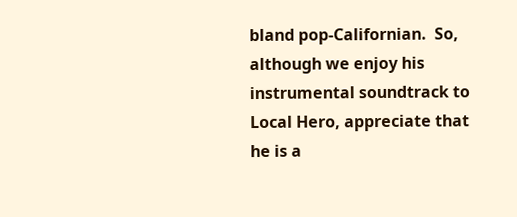bland pop-Californian.  So, although we enjoy his instrumental soundtrack to Local Hero, appreciate that he is a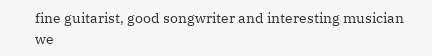fine guitarist, good songwriter and interesting musician we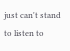just can't stand to listen to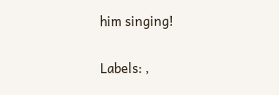him singing!

Labels: ,